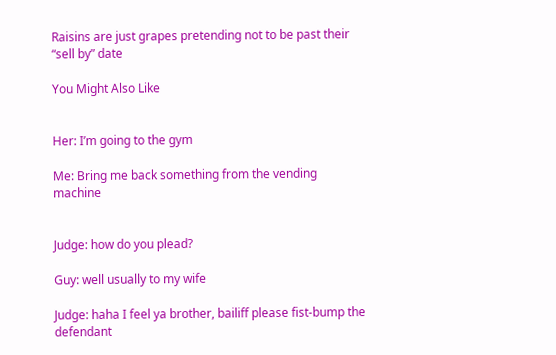Raisins are just grapes pretending not to be past their “sell by” date

You Might Also Like


Her: I’m going to the gym

Me: Bring me back something from the vending machine


Judge: how do you plead?

Guy: well usually to my wife

Judge: haha I feel ya brother, bailiff please fist-bump the defendant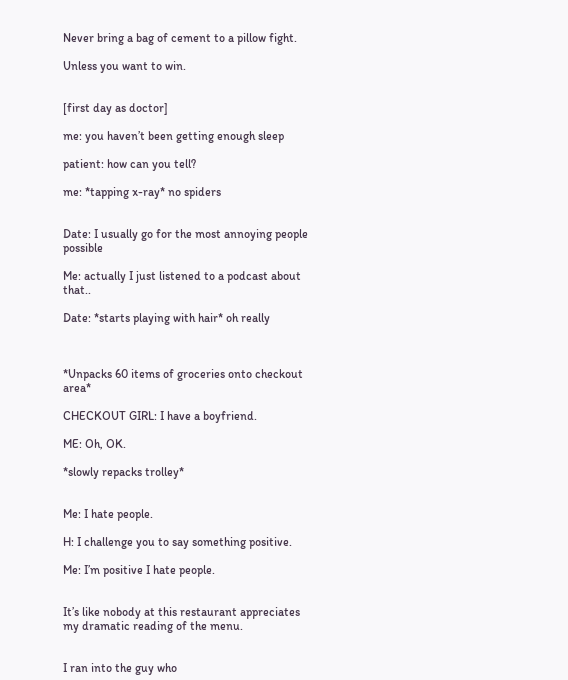Never bring a bag of cement to a pillow fight.

Unless you want to win.


[first day as doctor]

me: you haven’t been getting enough sleep

patient: how can you tell?

me: *tapping x-ray* no spiders


Date: I usually go for the most annoying people possible

Me: actually I just listened to a podcast about that..

Date: *starts playing with hair* oh really



*Unpacks 60 items of groceries onto checkout area*

CHECKOUT GIRL: I have a boyfriend.

ME: Oh, OK.

*slowly repacks trolley*


Me: I hate people.

H: I challenge you to say something positive.

Me: I’m positive I hate people.


It’s like nobody at this restaurant appreciates my dramatic reading of the menu.


I ran into the guy who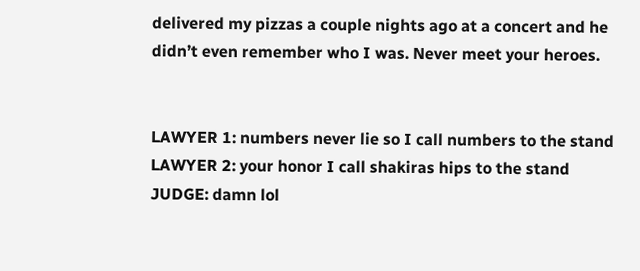delivered my pizzas a couple nights ago at a concert and he didn’t even remember who I was. Never meet your heroes.


LAWYER 1: numbers never lie so I call numbers to the stand
LAWYER 2: your honor I call shakiras hips to the stand
JUDGE: damn lol